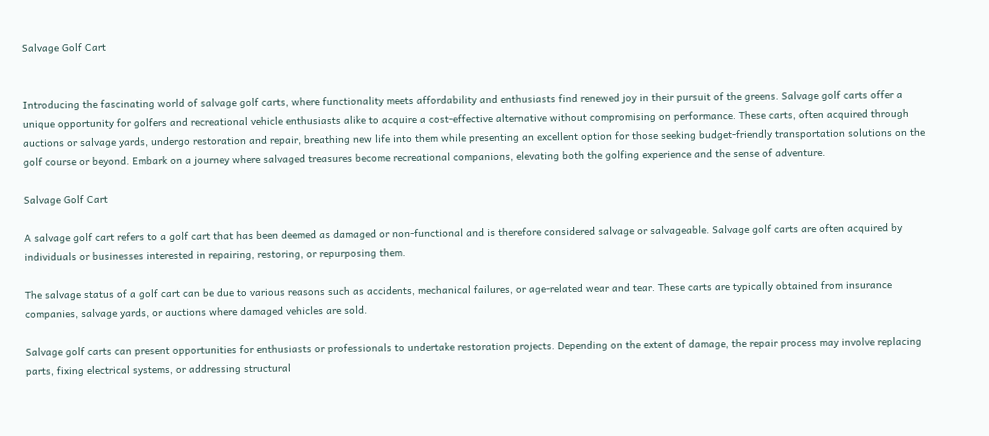Salvage Golf Cart


Introducing the fascinating world of salvage golf carts, where functionality meets affordability and enthusiasts find renewed joy in their pursuit of the greens. Salvage golf carts offer a unique opportunity for golfers and recreational vehicle enthusiasts alike to acquire a cost-effective alternative without compromising on performance. These carts, often acquired through auctions or salvage yards, undergo restoration and repair, breathing new life into them while presenting an excellent option for those seeking budget-friendly transportation solutions on the golf course or beyond. Embark on a journey where salvaged treasures become recreational companions, elevating both the golfing experience and the sense of adventure.

Salvage Golf Cart

A salvage golf cart refers to a golf cart that has been deemed as damaged or non-functional and is therefore considered salvage or salvageable. Salvage golf carts are often acquired by individuals or businesses interested in repairing, restoring, or repurposing them.

The salvage status of a golf cart can be due to various reasons such as accidents, mechanical failures, or age-related wear and tear. These carts are typically obtained from insurance companies, salvage yards, or auctions where damaged vehicles are sold.

Salvage golf carts can present opportunities for enthusiasts or professionals to undertake restoration projects. Depending on the extent of damage, the repair process may involve replacing parts, fixing electrical systems, or addressing structural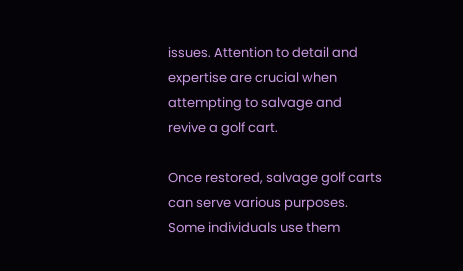issues. Attention to detail and expertise are crucial when attempting to salvage and revive a golf cart.

Once restored, salvage golf carts can serve various purposes. Some individuals use them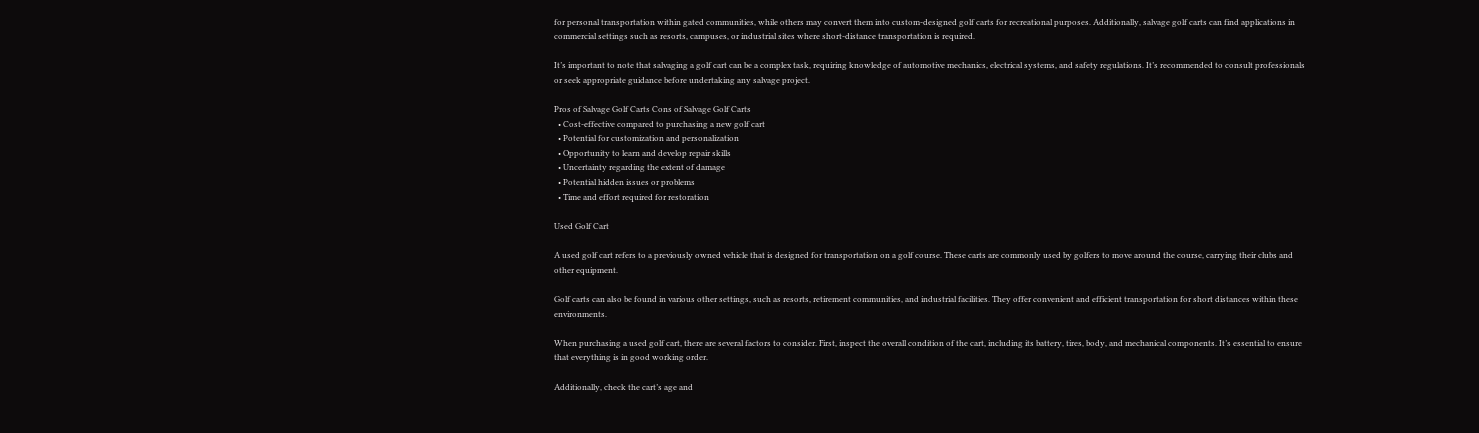for personal transportation within gated communities, while others may convert them into custom-designed golf carts for recreational purposes. Additionally, salvage golf carts can find applications in commercial settings such as resorts, campuses, or industrial sites where short-distance transportation is required.

It’s important to note that salvaging a golf cart can be a complex task, requiring knowledge of automotive mechanics, electrical systems, and safety regulations. It’s recommended to consult professionals or seek appropriate guidance before undertaking any salvage project.

Pros of Salvage Golf Carts Cons of Salvage Golf Carts
  • Cost-effective compared to purchasing a new golf cart
  • Potential for customization and personalization
  • Opportunity to learn and develop repair skills
  • Uncertainty regarding the extent of damage
  • Potential hidden issues or problems
  • Time and effort required for restoration

Used Golf Cart

A used golf cart refers to a previously owned vehicle that is designed for transportation on a golf course. These carts are commonly used by golfers to move around the course, carrying their clubs and other equipment.

Golf carts can also be found in various other settings, such as resorts, retirement communities, and industrial facilities. They offer convenient and efficient transportation for short distances within these environments.

When purchasing a used golf cart, there are several factors to consider. First, inspect the overall condition of the cart, including its battery, tires, body, and mechanical components. It’s essential to ensure that everything is in good working order.

Additionally, check the cart’s age and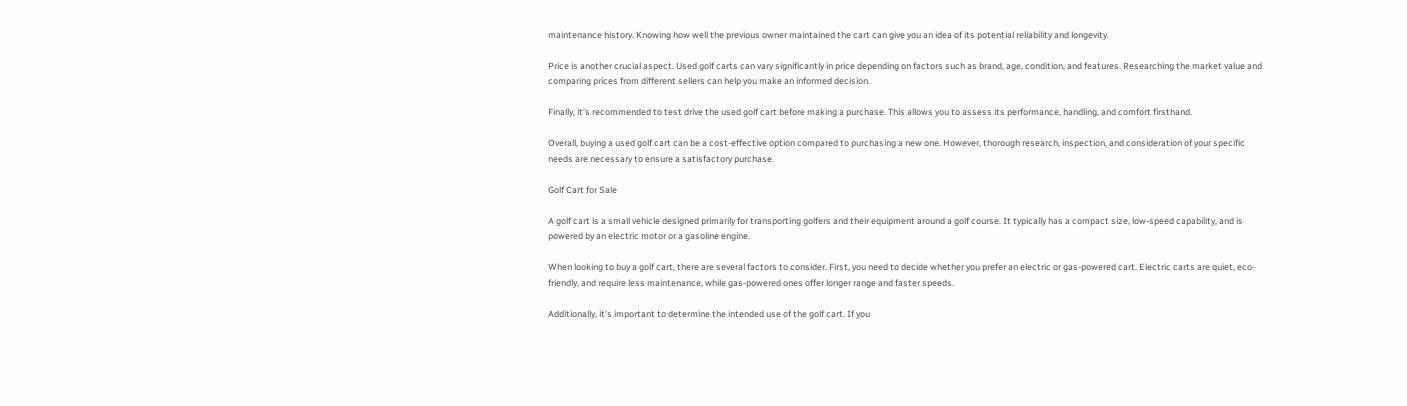maintenance history. Knowing how well the previous owner maintained the cart can give you an idea of its potential reliability and longevity.

Price is another crucial aspect. Used golf carts can vary significantly in price depending on factors such as brand, age, condition, and features. Researching the market value and comparing prices from different sellers can help you make an informed decision.

Finally, it’s recommended to test drive the used golf cart before making a purchase. This allows you to assess its performance, handling, and comfort firsthand.

Overall, buying a used golf cart can be a cost-effective option compared to purchasing a new one. However, thorough research, inspection, and consideration of your specific needs are necessary to ensure a satisfactory purchase.

Golf Cart for Sale

A golf cart is a small vehicle designed primarily for transporting golfers and their equipment around a golf course. It typically has a compact size, low-speed capability, and is powered by an electric motor or a gasoline engine.

When looking to buy a golf cart, there are several factors to consider. First, you need to decide whether you prefer an electric or gas-powered cart. Electric carts are quiet, eco-friendly, and require less maintenance, while gas-powered ones offer longer range and faster speeds.

Additionally, it’s important to determine the intended use of the golf cart. If you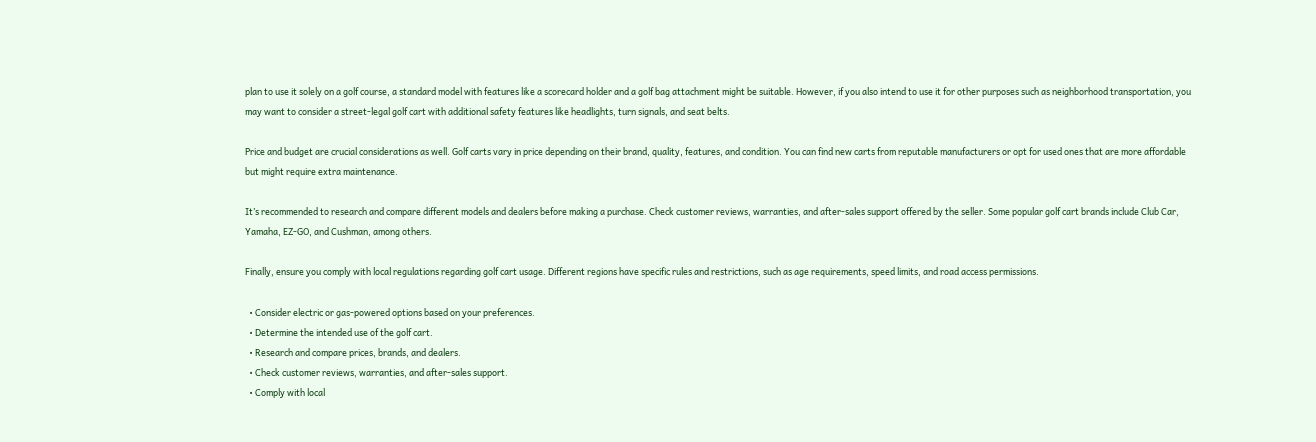plan to use it solely on a golf course, a standard model with features like a scorecard holder and a golf bag attachment might be suitable. However, if you also intend to use it for other purposes such as neighborhood transportation, you may want to consider a street-legal golf cart with additional safety features like headlights, turn signals, and seat belts.

Price and budget are crucial considerations as well. Golf carts vary in price depending on their brand, quality, features, and condition. You can find new carts from reputable manufacturers or opt for used ones that are more affordable but might require extra maintenance.

It’s recommended to research and compare different models and dealers before making a purchase. Check customer reviews, warranties, and after-sales support offered by the seller. Some popular golf cart brands include Club Car, Yamaha, EZ-GO, and Cushman, among others.

Finally, ensure you comply with local regulations regarding golf cart usage. Different regions have specific rules and restrictions, such as age requirements, speed limits, and road access permissions.

  • Consider electric or gas-powered options based on your preferences.
  • Determine the intended use of the golf cart.
  • Research and compare prices, brands, and dealers.
  • Check customer reviews, warranties, and after-sales support.
  • Comply with local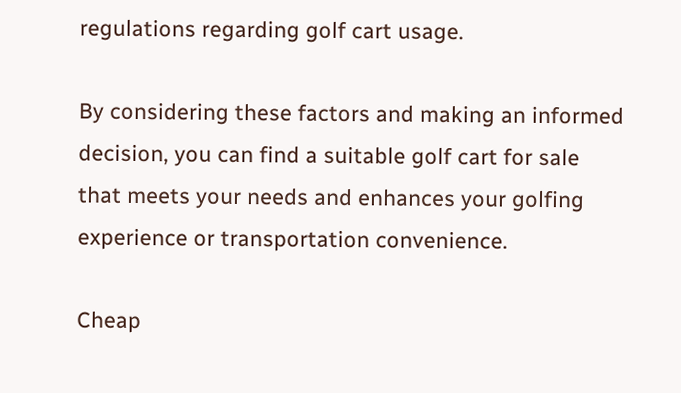regulations regarding golf cart usage.

By considering these factors and making an informed decision, you can find a suitable golf cart for sale that meets your needs and enhances your golfing experience or transportation convenience.

Cheap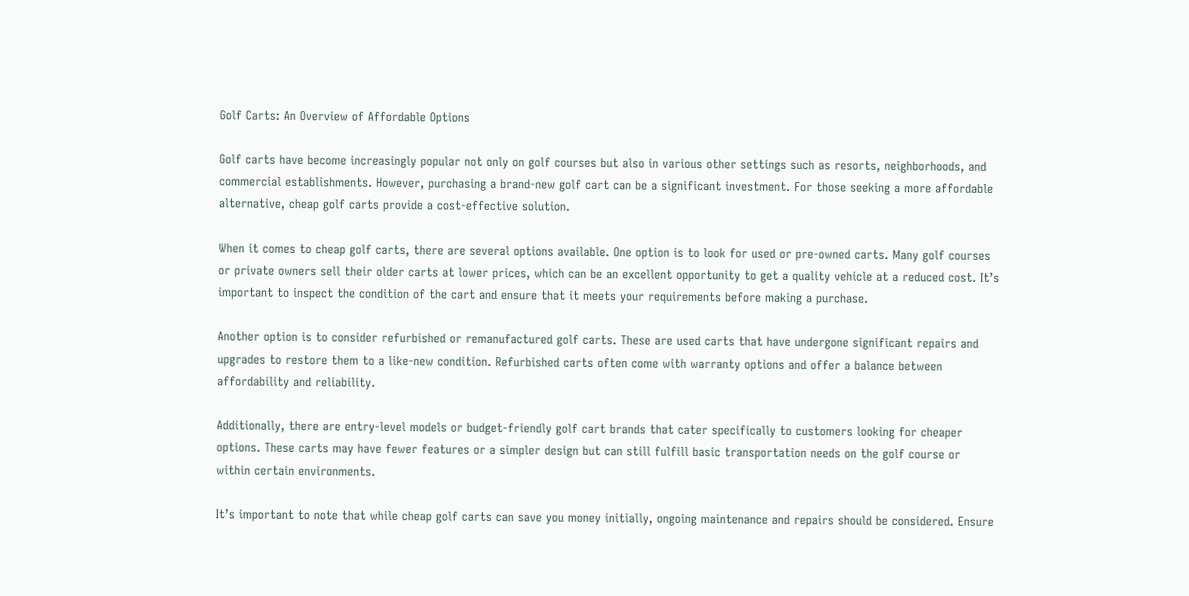Golf Carts: An Overview of Affordable Options

Golf carts have become increasingly popular not only on golf courses but also in various other settings such as resorts, neighborhoods, and commercial establishments. However, purchasing a brand-new golf cart can be a significant investment. For those seeking a more affordable alternative, cheap golf carts provide a cost-effective solution.

When it comes to cheap golf carts, there are several options available. One option is to look for used or pre-owned carts. Many golf courses or private owners sell their older carts at lower prices, which can be an excellent opportunity to get a quality vehicle at a reduced cost. It’s important to inspect the condition of the cart and ensure that it meets your requirements before making a purchase.

Another option is to consider refurbished or remanufactured golf carts. These are used carts that have undergone significant repairs and upgrades to restore them to a like-new condition. Refurbished carts often come with warranty options and offer a balance between affordability and reliability.

Additionally, there are entry-level models or budget-friendly golf cart brands that cater specifically to customers looking for cheaper options. These carts may have fewer features or a simpler design but can still fulfill basic transportation needs on the golf course or within certain environments.

It’s important to note that while cheap golf carts can save you money initially, ongoing maintenance and repairs should be considered. Ensure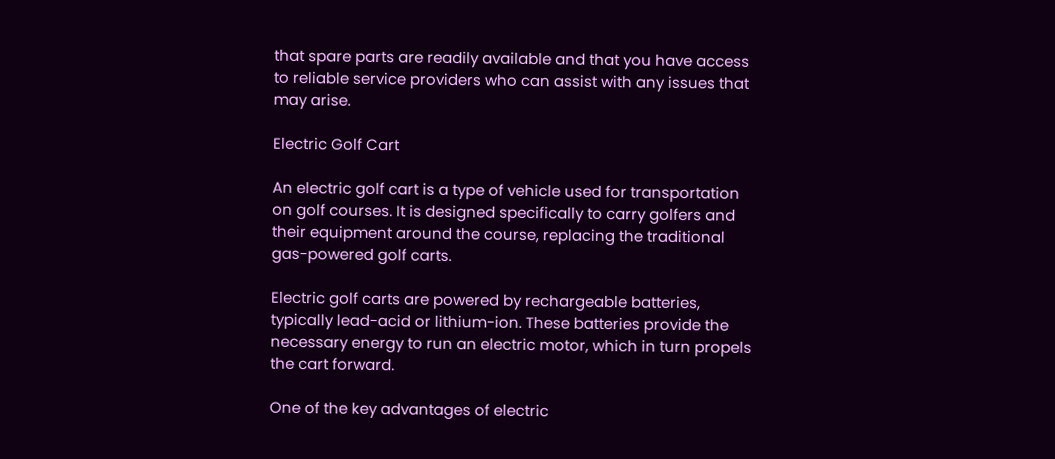that spare parts are readily available and that you have access to reliable service providers who can assist with any issues that may arise.

Electric Golf Cart

An electric golf cart is a type of vehicle used for transportation on golf courses. It is designed specifically to carry golfers and their equipment around the course, replacing the traditional gas-powered golf carts.

Electric golf carts are powered by rechargeable batteries, typically lead-acid or lithium-ion. These batteries provide the necessary energy to run an electric motor, which in turn propels the cart forward.

One of the key advantages of electric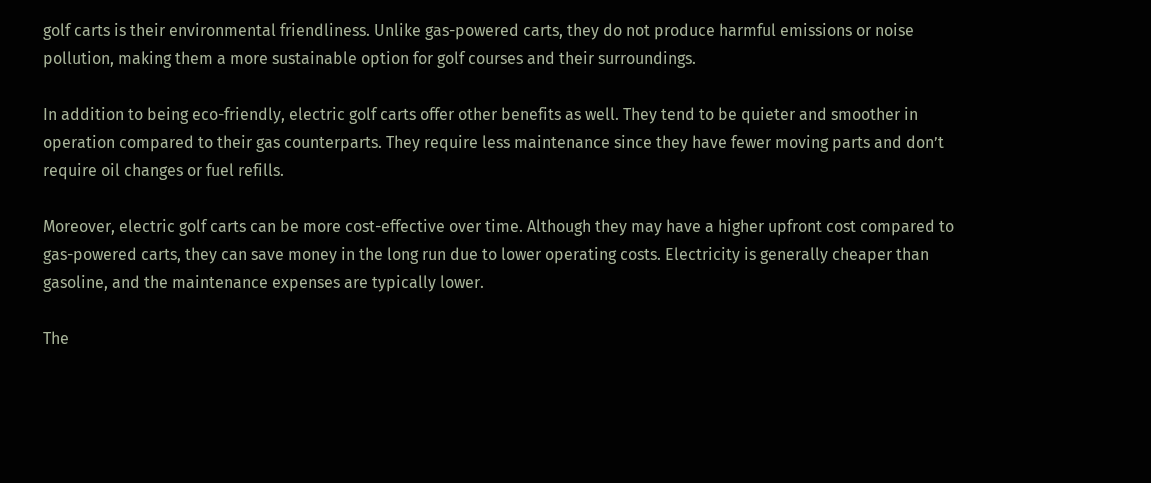golf carts is their environmental friendliness. Unlike gas-powered carts, they do not produce harmful emissions or noise pollution, making them a more sustainable option for golf courses and their surroundings.

In addition to being eco-friendly, electric golf carts offer other benefits as well. They tend to be quieter and smoother in operation compared to their gas counterparts. They require less maintenance since they have fewer moving parts and don’t require oil changes or fuel refills.

Moreover, electric golf carts can be more cost-effective over time. Although they may have a higher upfront cost compared to gas-powered carts, they can save money in the long run due to lower operating costs. Electricity is generally cheaper than gasoline, and the maintenance expenses are typically lower.

The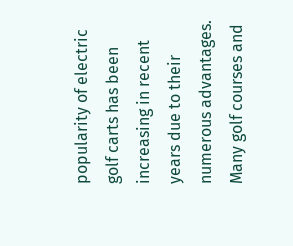popularity of electric golf carts has been increasing in recent years due to their numerous advantages. Many golf courses and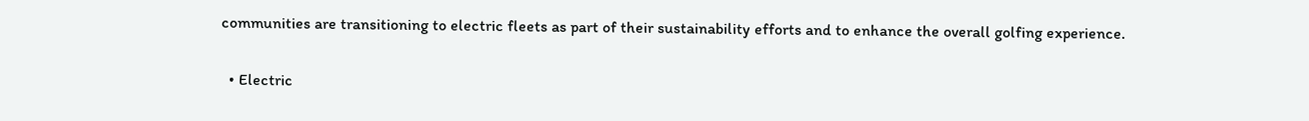communities are transitioning to electric fleets as part of their sustainability efforts and to enhance the overall golfing experience.

  • Electric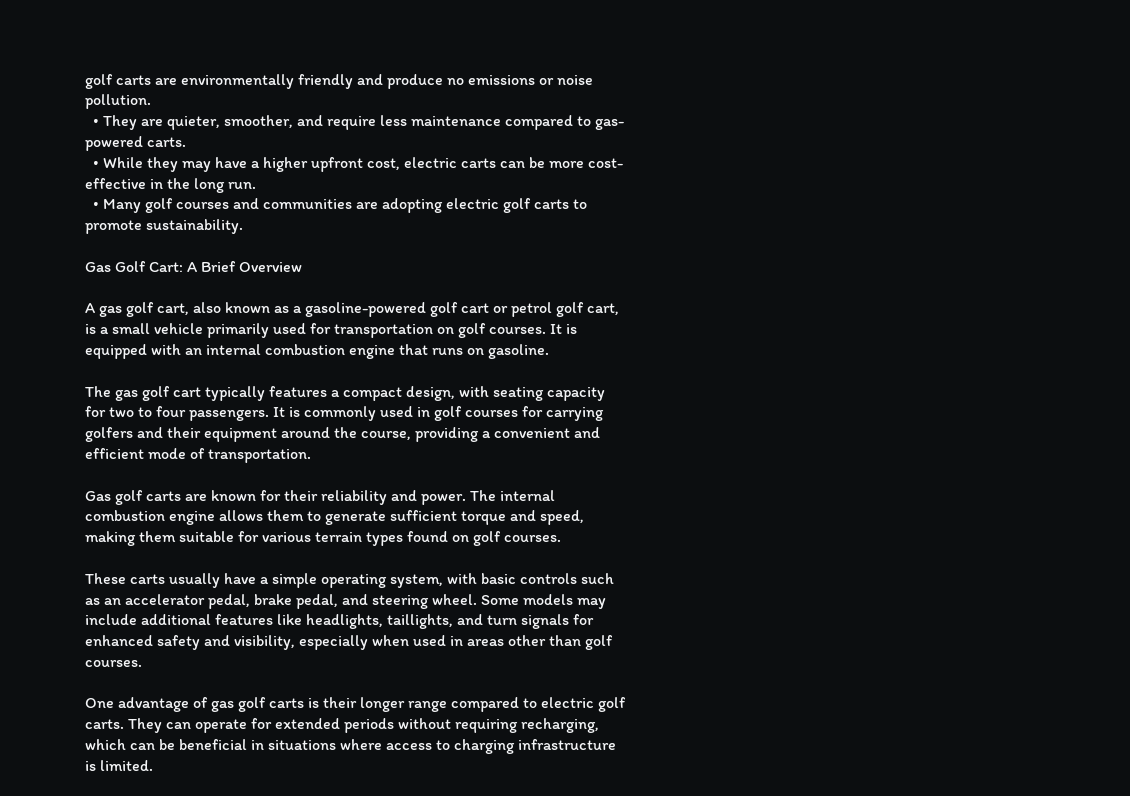golf carts are environmentally friendly and produce no emissions or noise pollution.
  • They are quieter, smoother, and require less maintenance compared to gas-powered carts.
  • While they may have a higher upfront cost, electric carts can be more cost-effective in the long run.
  • Many golf courses and communities are adopting electric golf carts to promote sustainability.

Gas Golf Cart: A Brief Overview

A gas golf cart, also known as a gasoline-powered golf cart or petrol golf cart, is a small vehicle primarily used for transportation on golf courses. It is equipped with an internal combustion engine that runs on gasoline.

The gas golf cart typically features a compact design, with seating capacity for two to four passengers. It is commonly used in golf courses for carrying golfers and their equipment around the course, providing a convenient and efficient mode of transportation.

Gas golf carts are known for their reliability and power. The internal combustion engine allows them to generate sufficient torque and speed, making them suitable for various terrain types found on golf courses.

These carts usually have a simple operating system, with basic controls such as an accelerator pedal, brake pedal, and steering wheel. Some models may include additional features like headlights, taillights, and turn signals for enhanced safety and visibility, especially when used in areas other than golf courses.

One advantage of gas golf carts is their longer range compared to electric golf carts. They can operate for extended periods without requiring recharging, which can be beneficial in situations where access to charging infrastructure is limited.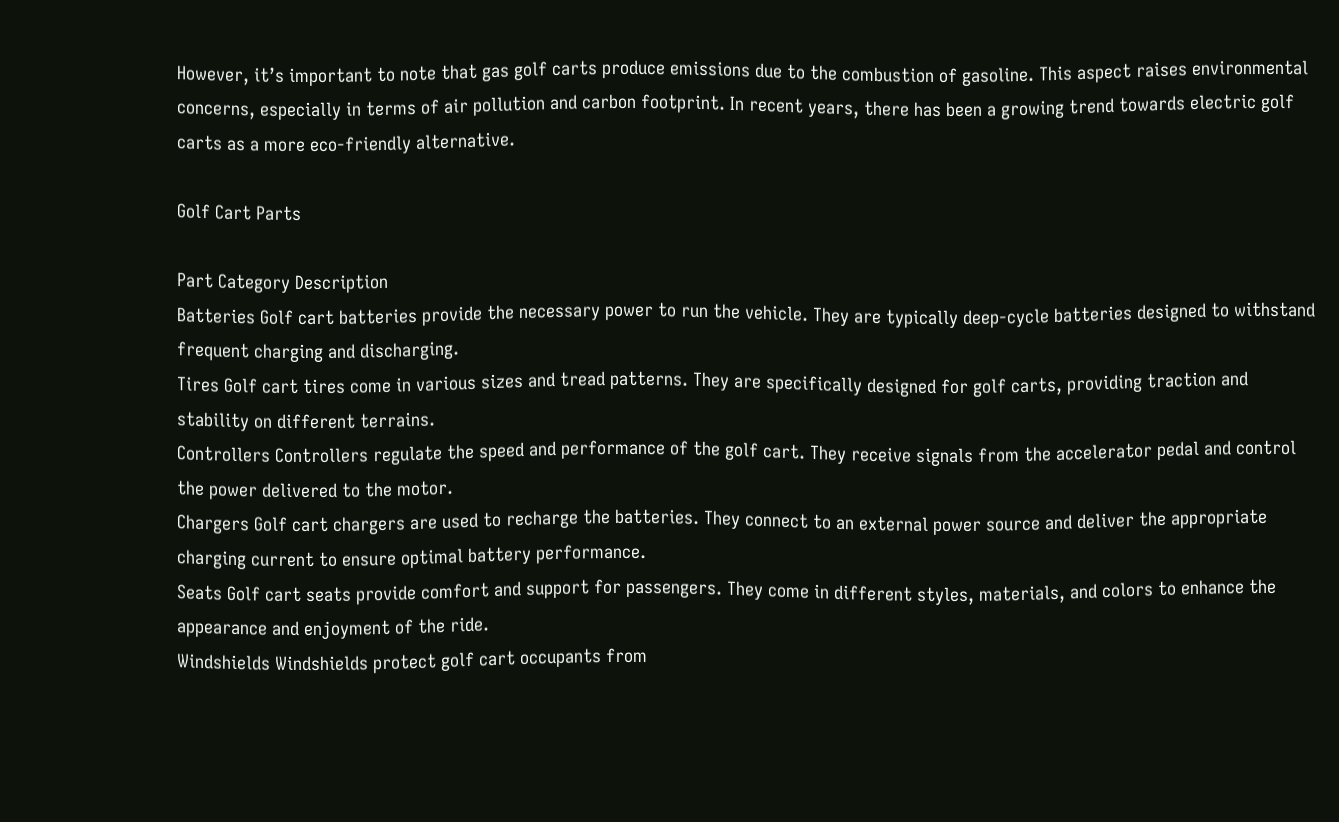However, it’s important to note that gas golf carts produce emissions due to the combustion of gasoline. This aspect raises environmental concerns, especially in terms of air pollution and carbon footprint. In recent years, there has been a growing trend towards electric golf carts as a more eco-friendly alternative.

Golf Cart Parts

Part Category Description
Batteries Golf cart batteries provide the necessary power to run the vehicle. They are typically deep-cycle batteries designed to withstand frequent charging and discharging.
Tires Golf cart tires come in various sizes and tread patterns. They are specifically designed for golf carts, providing traction and stability on different terrains.
Controllers Controllers regulate the speed and performance of the golf cart. They receive signals from the accelerator pedal and control the power delivered to the motor.
Chargers Golf cart chargers are used to recharge the batteries. They connect to an external power source and deliver the appropriate charging current to ensure optimal battery performance.
Seats Golf cart seats provide comfort and support for passengers. They come in different styles, materials, and colors to enhance the appearance and enjoyment of the ride.
Windshields Windshields protect golf cart occupants from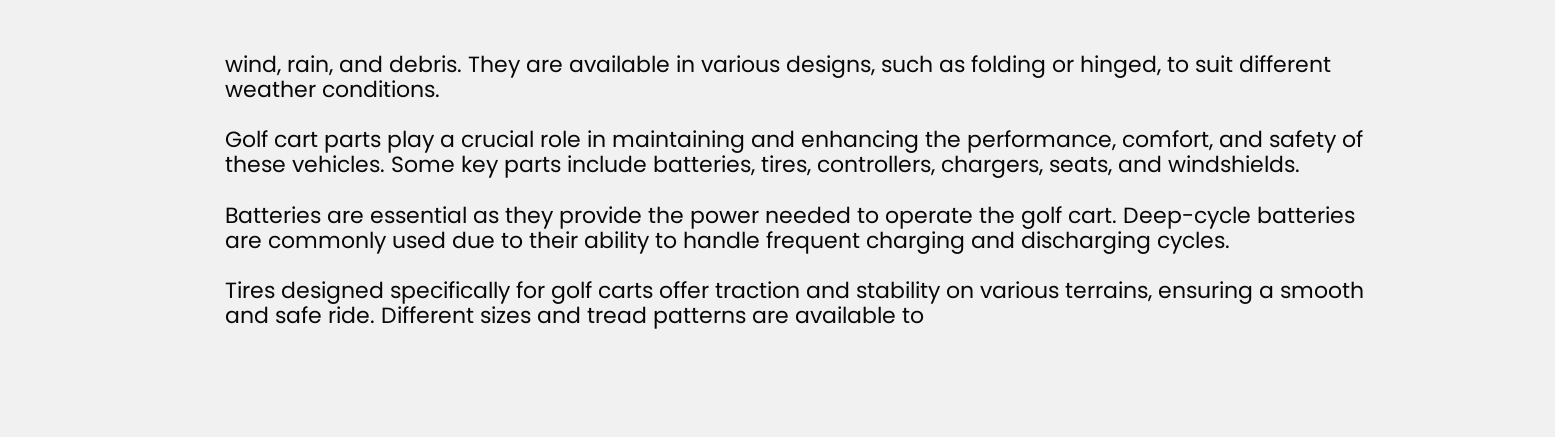wind, rain, and debris. They are available in various designs, such as folding or hinged, to suit different weather conditions.

Golf cart parts play a crucial role in maintaining and enhancing the performance, comfort, and safety of these vehicles. Some key parts include batteries, tires, controllers, chargers, seats, and windshields.

Batteries are essential as they provide the power needed to operate the golf cart. Deep-cycle batteries are commonly used due to their ability to handle frequent charging and discharging cycles.

Tires designed specifically for golf carts offer traction and stability on various terrains, ensuring a smooth and safe ride. Different sizes and tread patterns are available to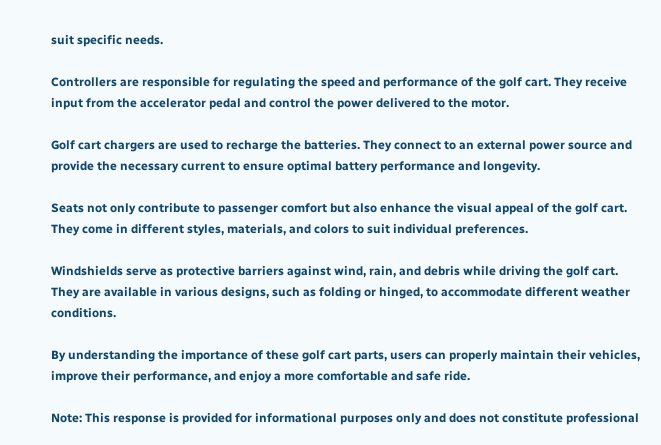suit specific needs.

Controllers are responsible for regulating the speed and performance of the golf cart. They receive input from the accelerator pedal and control the power delivered to the motor.

Golf cart chargers are used to recharge the batteries. They connect to an external power source and provide the necessary current to ensure optimal battery performance and longevity.

Seats not only contribute to passenger comfort but also enhance the visual appeal of the golf cart. They come in different styles, materials, and colors to suit individual preferences.

Windshields serve as protective barriers against wind, rain, and debris while driving the golf cart. They are available in various designs, such as folding or hinged, to accommodate different weather conditions.

By understanding the importance of these golf cart parts, users can properly maintain their vehicles, improve their performance, and enjoy a more comfortable and safe ride.

Note: This response is provided for informational purposes only and does not constitute professional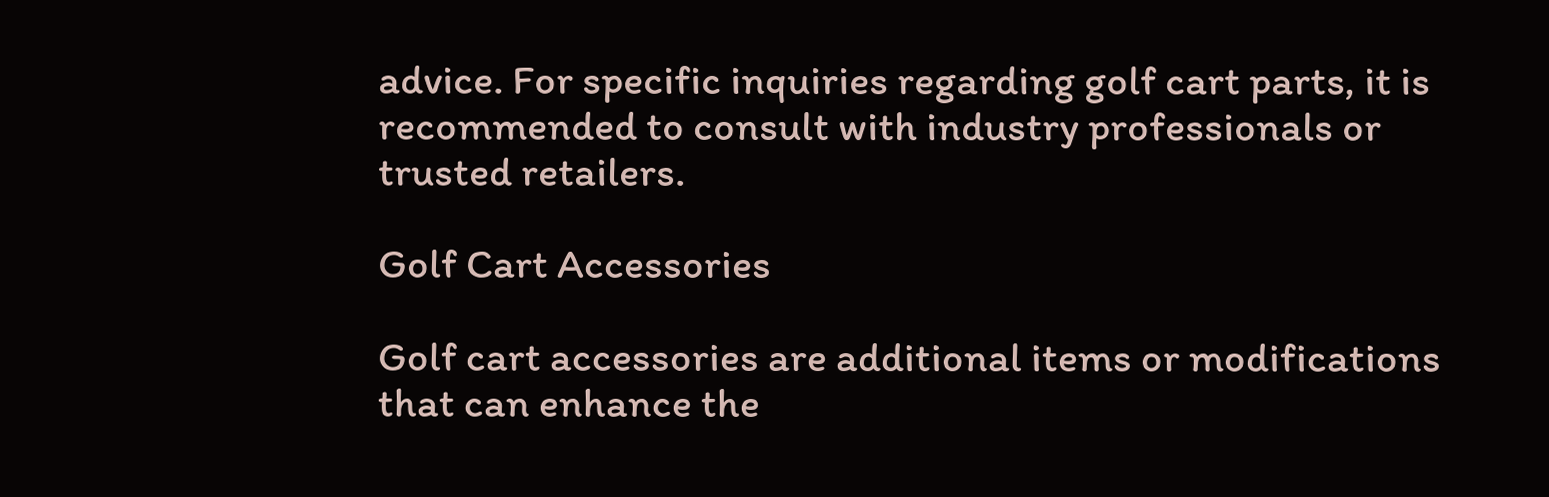advice. For specific inquiries regarding golf cart parts, it is recommended to consult with industry professionals or trusted retailers.

Golf Cart Accessories

Golf cart accessories are additional items or modifications that can enhance the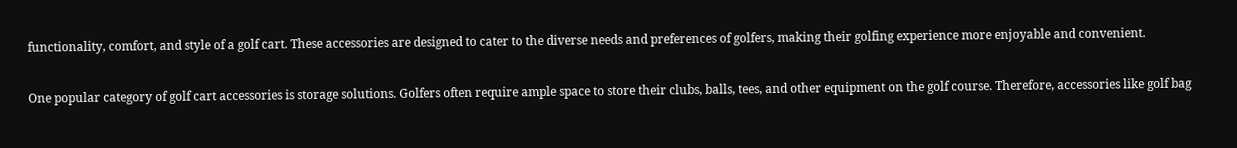functionality, comfort, and style of a golf cart. These accessories are designed to cater to the diverse needs and preferences of golfers, making their golfing experience more enjoyable and convenient.

One popular category of golf cart accessories is storage solutions. Golfers often require ample space to store their clubs, balls, tees, and other equipment on the golf course. Therefore, accessories like golf bag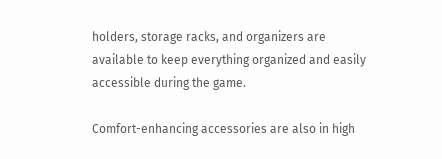holders, storage racks, and organizers are available to keep everything organized and easily accessible during the game.

Comfort-enhancing accessories are also in high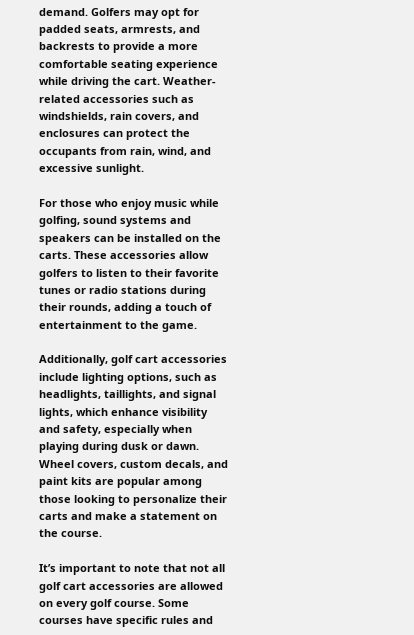demand. Golfers may opt for padded seats, armrests, and backrests to provide a more comfortable seating experience while driving the cart. Weather-related accessories such as windshields, rain covers, and enclosures can protect the occupants from rain, wind, and excessive sunlight.

For those who enjoy music while golfing, sound systems and speakers can be installed on the carts. These accessories allow golfers to listen to their favorite tunes or radio stations during their rounds, adding a touch of entertainment to the game.

Additionally, golf cart accessories include lighting options, such as headlights, taillights, and signal lights, which enhance visibility and safety, especially when playing during dusk or dawn. Wheel covers, custom decals, and paint kits are popular among those looking to personalize their carts and make a statement on the course.

It’s important to note that not all golf cart accessories are allowed on every golf course. Some courses have specific rules and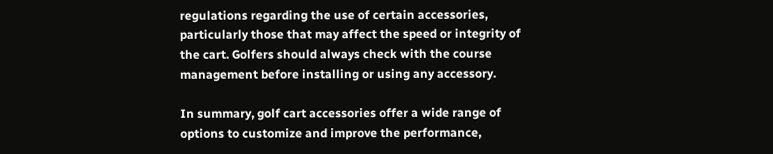regulations regarding the use of certain accessories, particularly those that may affect the speed or integrity of the cart. Golfers should always check with the course management before installing or using any accessory.

In summary, golf cart accessories offer a wide range of options to customize and improve the performance,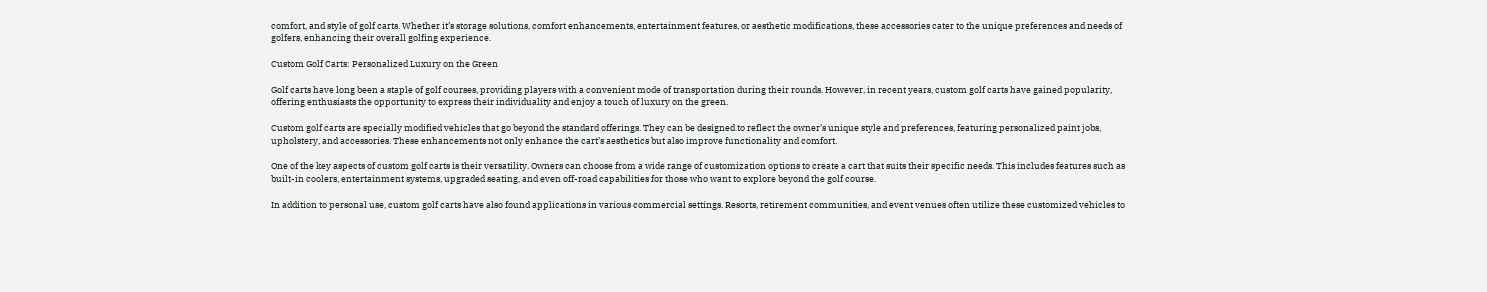comfort, and style of golf carts. Whether it’s storage solutions, comfort enhancements, entertainment features, or aesthetic modifications, these accessories cater to the unique preferences and needs of golfers, enhancing their overall golfing experience.

Custom Golf Carts: Personalized Luxury on the Green

Golf carts have long been a staple of golf courses, providing players with a convenient mode of transportation during their rounds. However, in recent years, custom golf carts have gained popularity, offering enthusiasts the opportunity to express their individuality and enjoy a touch of luxury on the green.

Custom golf carts are specially modified vehicles that go beyond the standard offerings. They can be designed to reflect the owner’s unique style and preferences, featuring personalized paint jobs, upholstery, and accessories. These enhancements not only enhance the cart’s aesthetics but also improve functionality and comfort.

One of the key aspects of custom golf carts is their versatility. Owners can choose from a wide range of customization options to create a cart that suits their specific needs. This includes features such as built-in coolers, entertainment systems, upgraded seating, and even off-road capabilities for those who want to explore beyond the golf course.

In addition to personal use, custom golf carts have also found applications in various commercial settings. Resorts, retirement communities, and event venues often utilize these customized vehicles to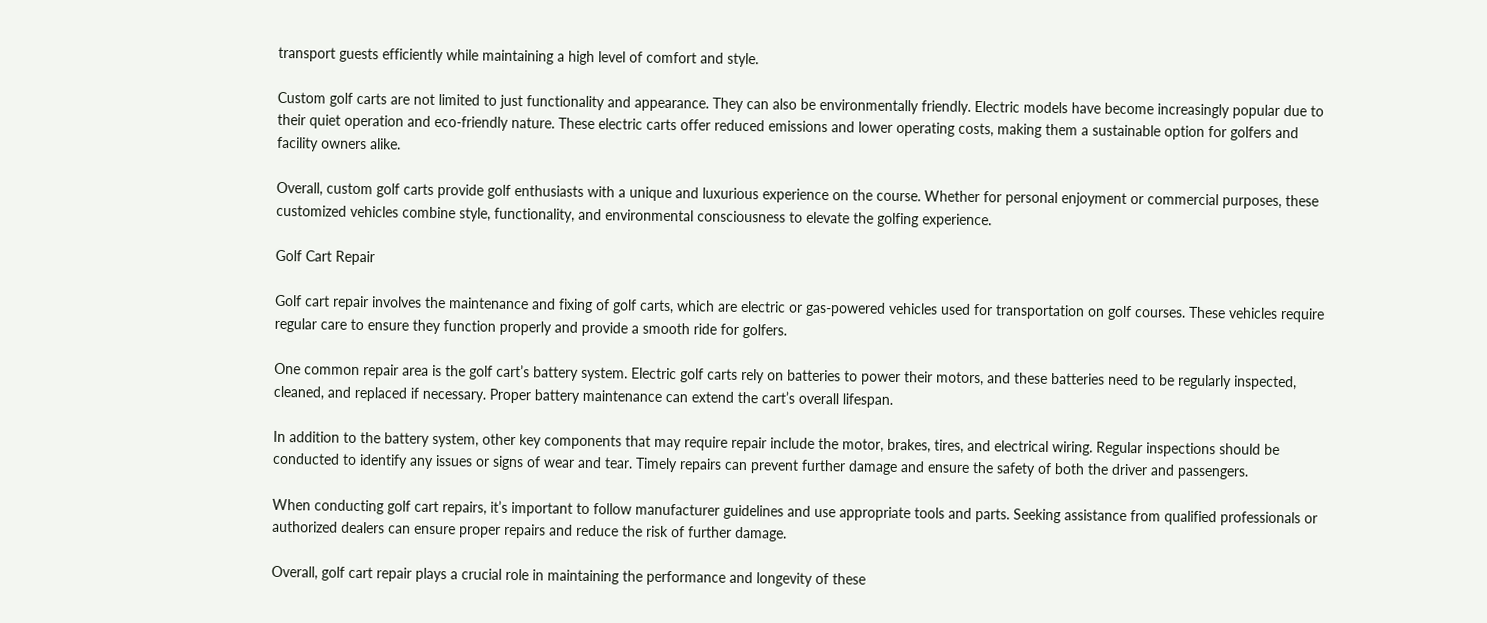transport guests efficiently while maintaining a high level of comfort and style.

Custom golf carts are not limited to just functionality and appearance. They can also be environmentally friendly. Electric models have become increasingly popular due to their quiet operation and eco-friendly nature. These electric carts offer reduced emissions and lower operating costs, making them a sustainable option for golfers and facility owners alike.

Overall, custom golf carts provide golf enthusiasts with a unique and luxurious experience on the course. Whether for personal enjoyment or commercial purposes, these customized vehicles combine style, functionality, and environmental consciousness to elevate the golfing experience.

Golf Cart Repair

Golf cart repair involves the maintenance and fixing of golf carts, which are electric or gas-powered vehicles used for transportation on golf courses. These vehicles require regular care to ensure they function properly and provide a smooth ride for golfers.

One common repair area is the golf cart’s battery system. Electric golf carts rely on batteries to power their motors, and these batteries need to be regularly inspected, cleaned, and replaced if necessary. Proper battery maintenance can extend the cart’s overall lifespan.

In addition to the battery system, other key components that may require repair include the motor, brakes, tires, and electrical wiring. Regular inspections should be conducted to identify any issues or signs of wear and tear. Timely repairs can prevent further damage and ensure the safety of both the driver and passengers.

When conducting golf cart repairs, it’s important to follow manufacturer guidelines and use appropriate tools and parts. Seeking assistance from qualified professionals or authorized dealers can ensure proper repairs and reduce the risk of further damage.

Overall, golf cart repair plays a crucial role in maintaining the performance and longevity of these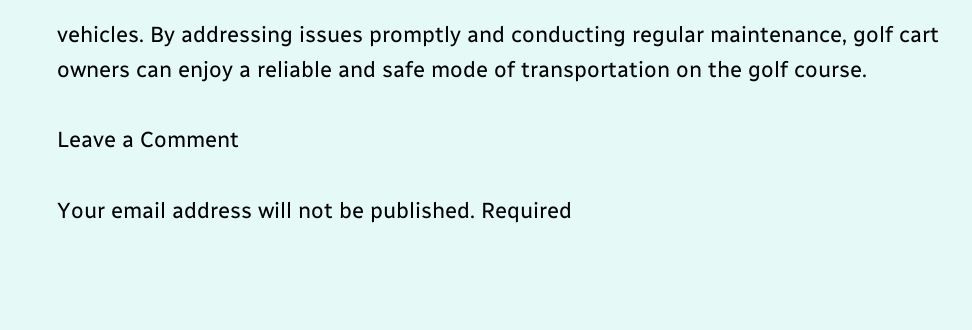vehicles. By addressing issues promptly and conducting regular maintenance, golf cart owners can enjoy a reliable and safe mode of transportation on the golf course.

Leave a Comment

Your email address will not be published. Required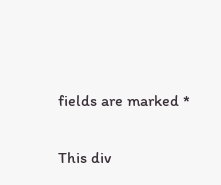fields are marked *

This div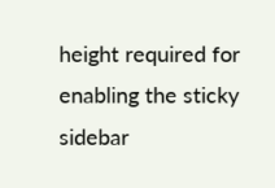height required for enabling the sticky sidebar